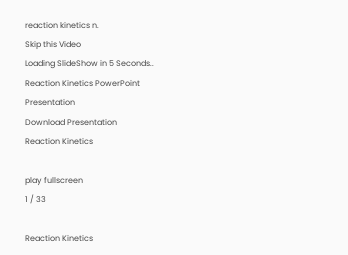reaction kinetics n.
Skip this Video
Loading SlideShow in 5 Seconds..
Reaction Kinetics PowerPoint Presentation
Download Presentation
Reaction Kinetics

play fullscreen
1 / 33

Reaction Kinetics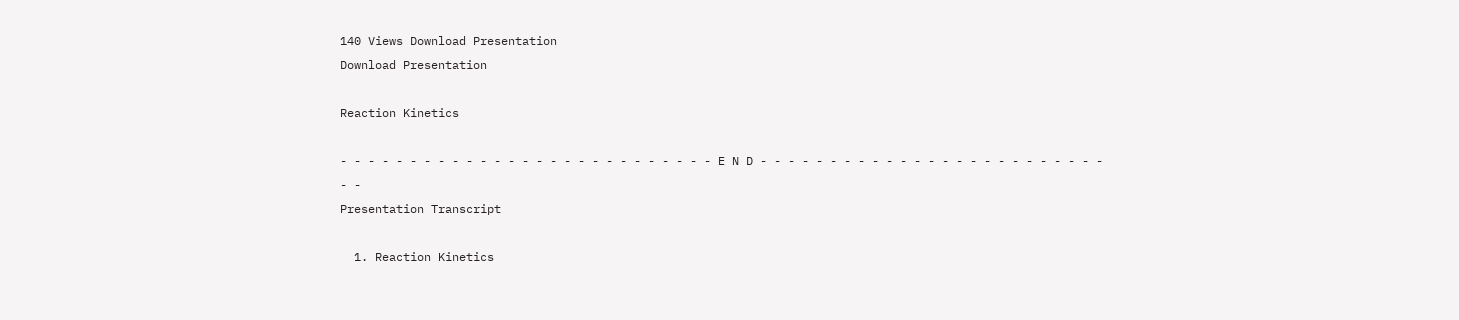140 Views Download Presentation
Download Presentation

Reaction Kinetics

- - - - - - - - - - - - - - - - - - - - - - - - - - - E N D - - - - - - - - - - - - - - - - - - - - - - - - - - -
Presentation Transcript

  1. Reaction Kinetics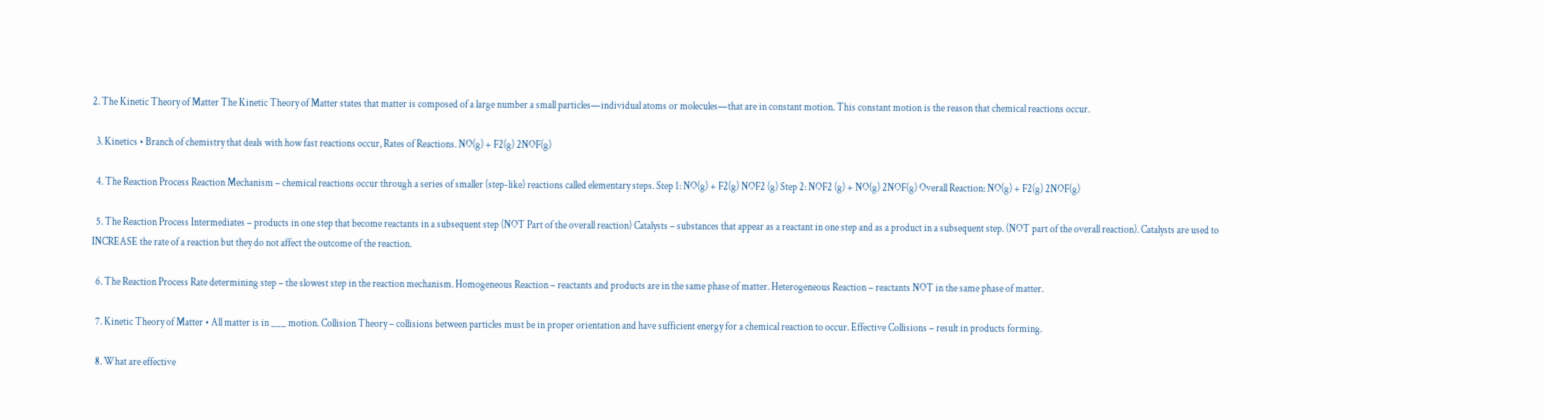2. The Kinetic Theory of Matter The Kinetic Theory of Matter states that matter is composed of a large number a small particles—individual atoms or molecules—that are in constant motion. This constant motion is the reason that chemical reactions occur.

  3. Kinetics • Branch of chemistry that deals with how fast reactions occur, Rates of Reactions. NO(g) + F2(g) 2NOF(g)

  4. The Reaction Process Reaction Mechanism – chemical reactions occur through a series of smaller (step-like) reactions called elementary steps. Step 1: NO(g) + F2(g) NOF2 (g) Step 2: NOF2 (g) + NO(g) 2NOF(g) Overall Reaction: NO(g) + F2(g) 2NOF(g)

  5. The Reaction Process Intermediates – products in one step that become reactants in a subsequent step (NOT Part of the overall reaction) Catalysts – substances that appear as a reactant in one step and as a product in a subsequent step. (NOT part of the overall reaction). Catalysts are used to INCREASE the rate of a reaction but they do not affect the outcome of the reaction.

  6. The Reaction Process Rate determining step – the slowest step in the reaction mechanism. Homogeneous Reaction – reactants and products are in the same phase of matter. Heterogeneous Reaction – reactants NOT in the same phase of matter.

  7. Kinetic Theory of Matter • All matter is in ___ motion. Collision Theory – collisions between particles must be in proper orientation and have sufficient energy for a chemical reaction to occur. Effective Collisions – result in products forming.

  8. What are effective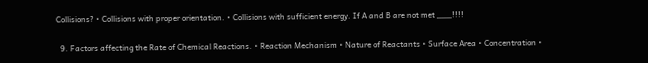Collisions? • Collisions with proper orientation. • Collisions with sufficient energy. If A and B are not met ___!!!!

  9. Factors affecting the Rate of Chemical Reactions. • Reaction Mechanism • Nature of Reactants • Surface Area • Concentration •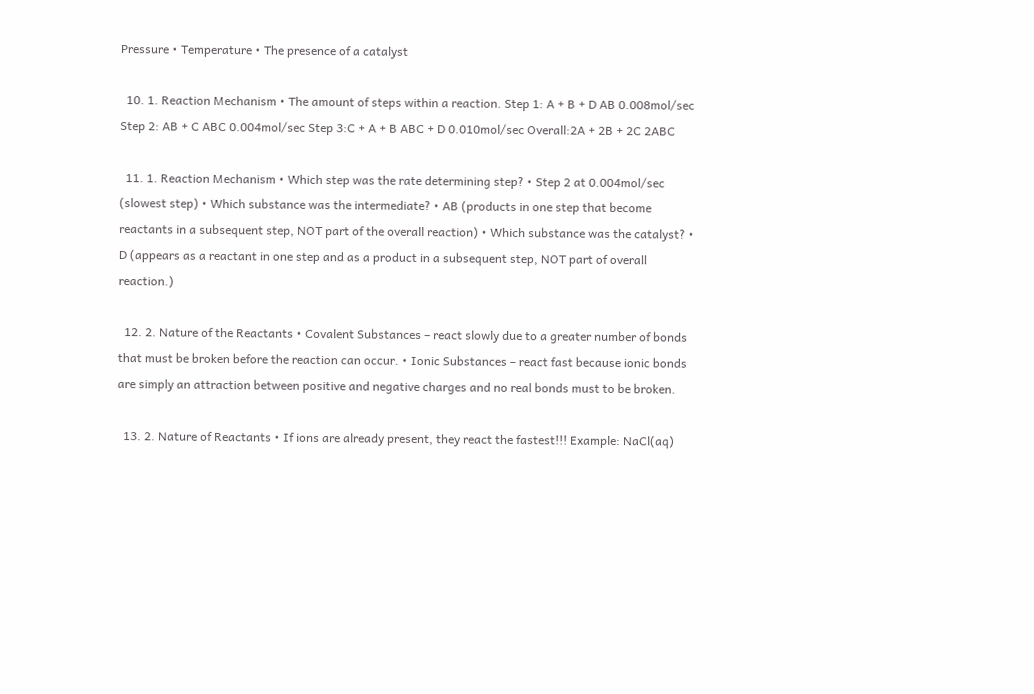Pressure • Temperature • The presence of a catalyst

  10. 1. Reaction Mechanism • The amount of steps within a reaction. Step 1: A + B + D AB 0.008mol/sec Step 2: AB + C ABC 0.004mol/sec Step 3:C + A + B ABC + D 0.010mol/sec Overall:2A + 2B + 2C 2ABC

  11. 1. Reaction Mechanism • Which step was the rate determining step? • Step 2 at 0.004mol/sec (slowest step) • Which substance was the intermediate? • AB (products in one step that become reactants in a subsequent step, NOT part of the overall reaction) • Which substance was the catalyst? • D (appears as a reactant in one step and as a product in a subsequent step, NOT part of overall reaction.)

  12. 2. Nature of the Reactants • Covalent Substances – react slowly due to a greater number of bonds that must be broken before the reaction can occur. • Ionic Substances – react fast because ionic bonds are simply an attraction between positive and negative charges and no real bonds must to be broken.

  13. 2. Nature of Reactants • If ions are already present, they react the fastest!!! Example: NaCl(aq)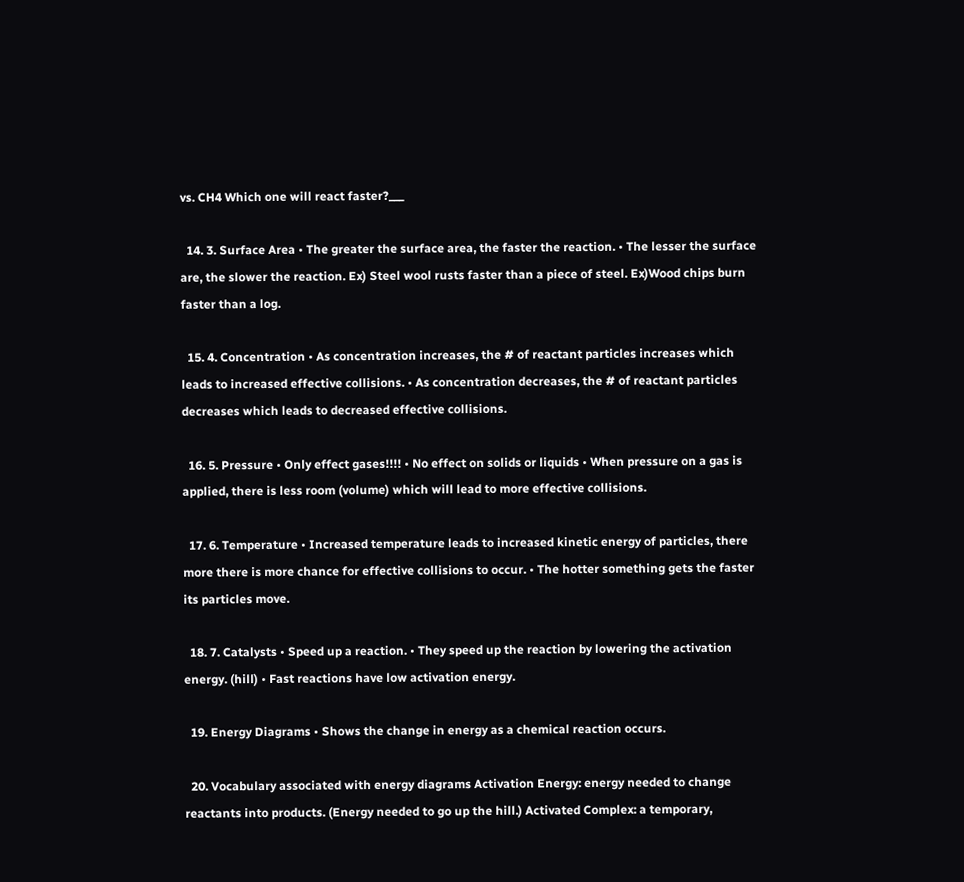vs. CH4 Which one will react faster?___

  14. 3. Surface Area • The greater the surface area, the faster the reaction. • The lesser the surface are, the slower the reaction. Ex) Steel wool rusts faster than a piece of steel. Ex)Wood chips burn faster than a log.

  15. 4. Concentration • As concentration increases, the # of reactant particles increases which leads to increased effective collisions. • As concentration decreases, the # of reactant particles decreases which leads to decreased effective collisions.

  16. 5. Pressure • Only effect gases!!!! • No effect on solids or liquids • When pressure on a gas is applied, there is less room (volume) which will lead to more effective collisions.

  17. 6. Temperature • Increased temperature leads to increased kinetic energy of particles, there more there is more chance for effective collisions to occur. • The hotter something gets the faster its particles move.

  18. 7. Catalysts • Speed up a reaction. • They speed up the reaction by lowering the activation energy. (hill) • Fast reactions have low activation energy.

  19. Energy Diagrams • Shows the change in energy as a chemical reaction occurs.

  20. Vocabulary associated with energy diagrams Activation Energy: energy needed to change reactants into products. (Energy needed to go up the hill.) Activated Complex: a temporary,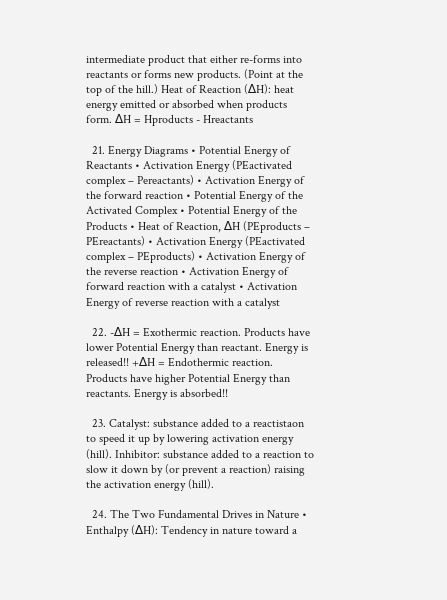intermediate product that either re-forms into reactants or forms new products. (Point at the top of the hill.) Heat of Reaction (∆H): heat energy emitted or absorbed when products form. ∆H = Hproducts - Hreactants

  21. Energy Diagrams • Potential Energy of Reactants • Activation Energy (PEactivated complex – Pereactants) • Activation Energy of the forward reaction • Potential Energy of the Activated Complex • Potential Energy of the Products • Heat of Reaction, ∆H (PEproducts – PEreactants) • Activation Energy (PEactivated complex – PEproducts) • Activation Energy of the reverse reaction • Activation Energy of forward reaction with a catalyst • Activation Energy of reverse reaction with a catalyst

  22. -∆H = Exothermic reaction. Products have lower Potential Energy than reactant. Energy is released!! +∆H = Endothermic reaction. Products have higher Potential Energy than reactants. Energy is absorbed!!

  23. Catalyst: substance added to a reactistaon to speed it up by lowering activation energy (hill). Inhibitor: substance added to a reaction to slow it down by (or prevent a reaction) raising the activation energy (hill).

  24. The Two Fundamental Drives in Nature • Enthalpy (∆H): Tendency in nature toward a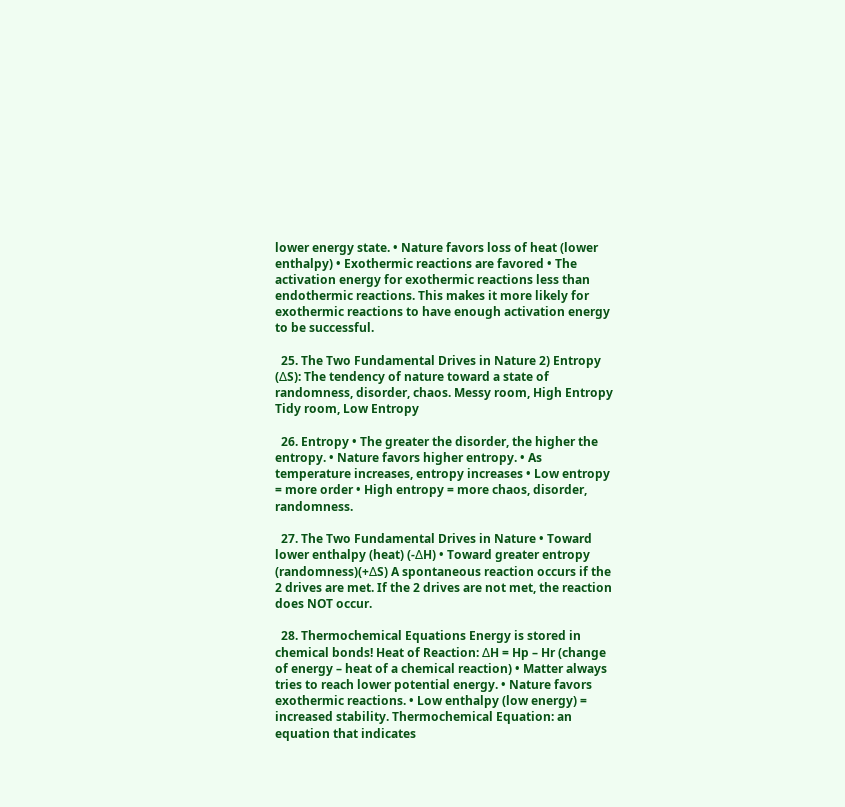lower energy state. • Nature favors loss of heat (lower enthalpy) • Exothermic reactions are favored • The activation energy for exothermic reactions less than endothermic reactions. This makes it more likely for exothermic reactions to have enough activation energy to be successful.

  25. The Two Fundamental Drives in Nature 2) Entropy (∆S): The tendency of nature toward a state of randomness, disorder, chaos. Messy room, High Entropy Tidy room, Low Entropy

  26. Entropy • The greater the disorder, the higher the entropy. • Nature favors higher entropy. • As temperature increases, entropy increases • Low entropy = more order • High entropy = more chaos, disorder, randomness.

  27. The Two Fundamental Drives in Nature • Toward lower enthalpy (heat) (-∆H) • Toward greater entropy (randomness)(+∆S) A spontaneous reaction occurs if the 2 drives are met. If the 2 drives are not met, the reaction does NOT occur.

  28. Thermochemical Equations Energy is stored in chemical bonds! Heat of Reaction: ∆H = Hp – Hr (change of energy – heat of a chemical reaction) • Matter always tries to reach lower potential energy. • Nature favors exothermic reactions. • Low enthalpy (low energy) = increased stability. Thermochemical Equation: an equation that indicates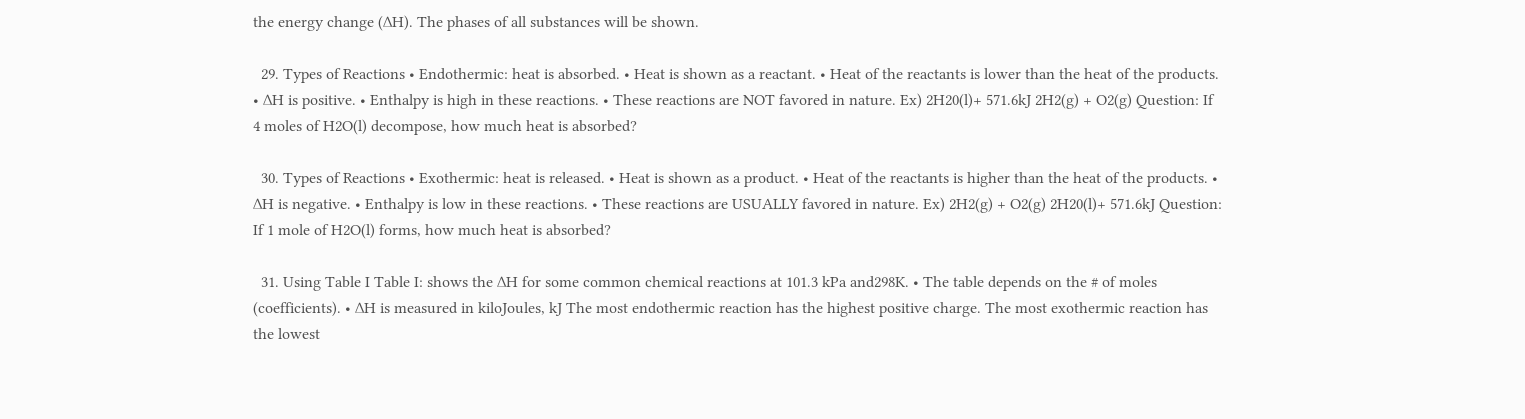the energy change (∆H). The phases of all substances will be shown.

  29. Types of Reactions • Endothermic: heat is absorbed. • Heat is shown as a reactant. • Heat of the reactants is lower than the heat of the products. • ∆H is positive. • Enthalpy is high in these reactions. • These reactions are NOT favored in nature. Ex) 2H20(l)+ 571.6kJ 2H2(g) + O2(g) Question: If 4 moles of H2O(l) decompose, how much heat is absorbed?

  30. Types of Reactions • Exothermic: heat is released. • Heat is shown as a product. • Heat of the reactants is higher than the heat of the products. • ∆H is negative. • Enthalpy is low in these reactions. • These reactions are USUALLY favored in nature. Ex) 2H2(g) + O2(g) 2H20(l)+ 571.6kJ Question: If 1 mole of H2O(l) forms, how much heat is absorbed?

  31. Using Table I Table I: shows the ∆H for some common chemical reactions at 101.3 kPa and298K. • The table depends on the # of moles (coefficients). • ∆H is measured in kiloJoules, kJ The most endothermic reaction has the highest positive charge. The most exothermic reaction has the lowest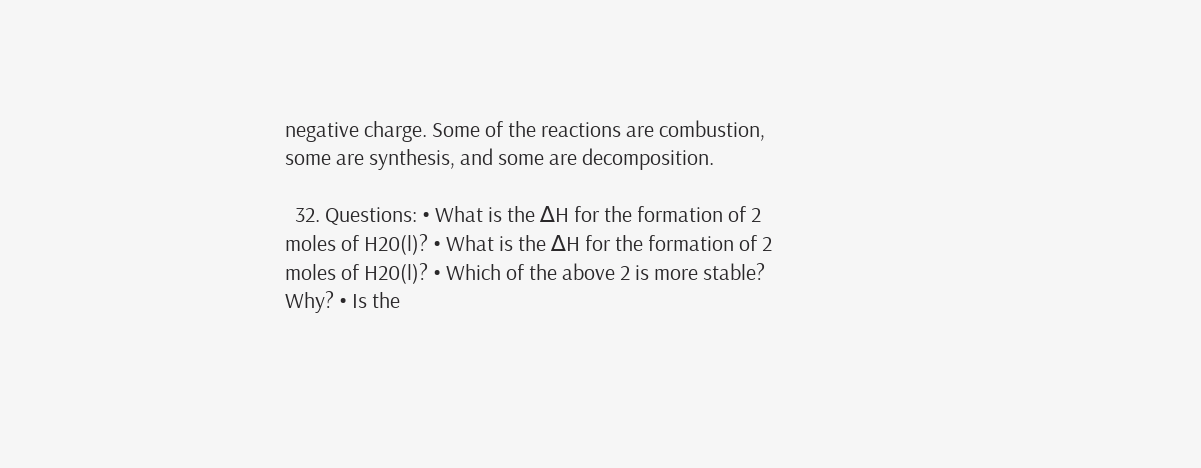negative charge. Some of the reactions are combustion, some are synthesis, and some are decomposition.

  32. Questions: • What is the ∆H for the formation of 2 moles of H20(l)? • What is the ∆H for the formation of 2 moles of H20(l)? • Which of the above 2 is more stable? Why? • Is the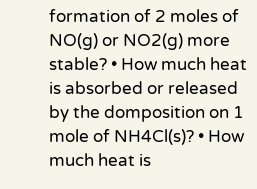formation of 2 moles of NO(g) or NO2(g) more stable? • How much heat is absorbed or released by the domposition on 1 mole of NH4Cl(s)? • How much heat is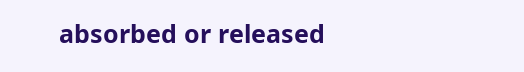absorbed or released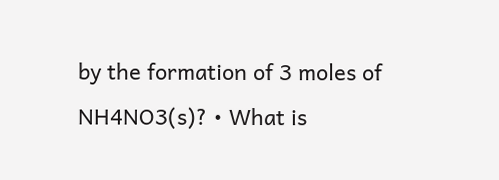by the formation of 3 moles of NH4NO3(s)? • What is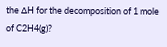the ∆H for the decomposition of 1 mole of C2H4(g)?